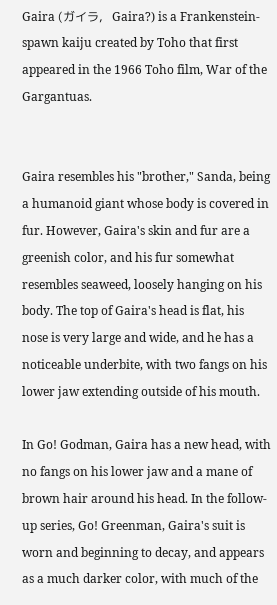Gaira (ガイラ,   Gaira?) is a Frankenstein-spawn kaiju created by Toho that first appeared in the 1966 Toho film, War of the Gargantuas.


Gaira resembles his "brother," Sanda, being a humanoid giant whose body is covered in fur. However, Gaira's skin and fur are a greenish color, and his fur somewhat resembles seaweed, loosely hanging on his body. The top of Gaira's head is flat, his nose is very large and wide, and he has a noticeable underbite, with two fangs on his lower jaw extending outside of his mouth.

In Go! Godman, Gaira has a new head, with no fangs on his lower jaw and a mane of brown hair around his head. In the follow-up series, Go! Greenman, Gaira's suit is worn and beginning to decay, and appears as a much darker color, with much of the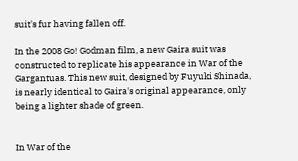suit's fur having fallen off.

In the 2008 Go! Godman film, a new Gaira suit was constructed to replicate his appearance in War of the Gargantuas. This new suit, designed by Fuyuki Shinada, is nearly identical to Gaira's original appearance, only being a lighter shade of green.


In War of the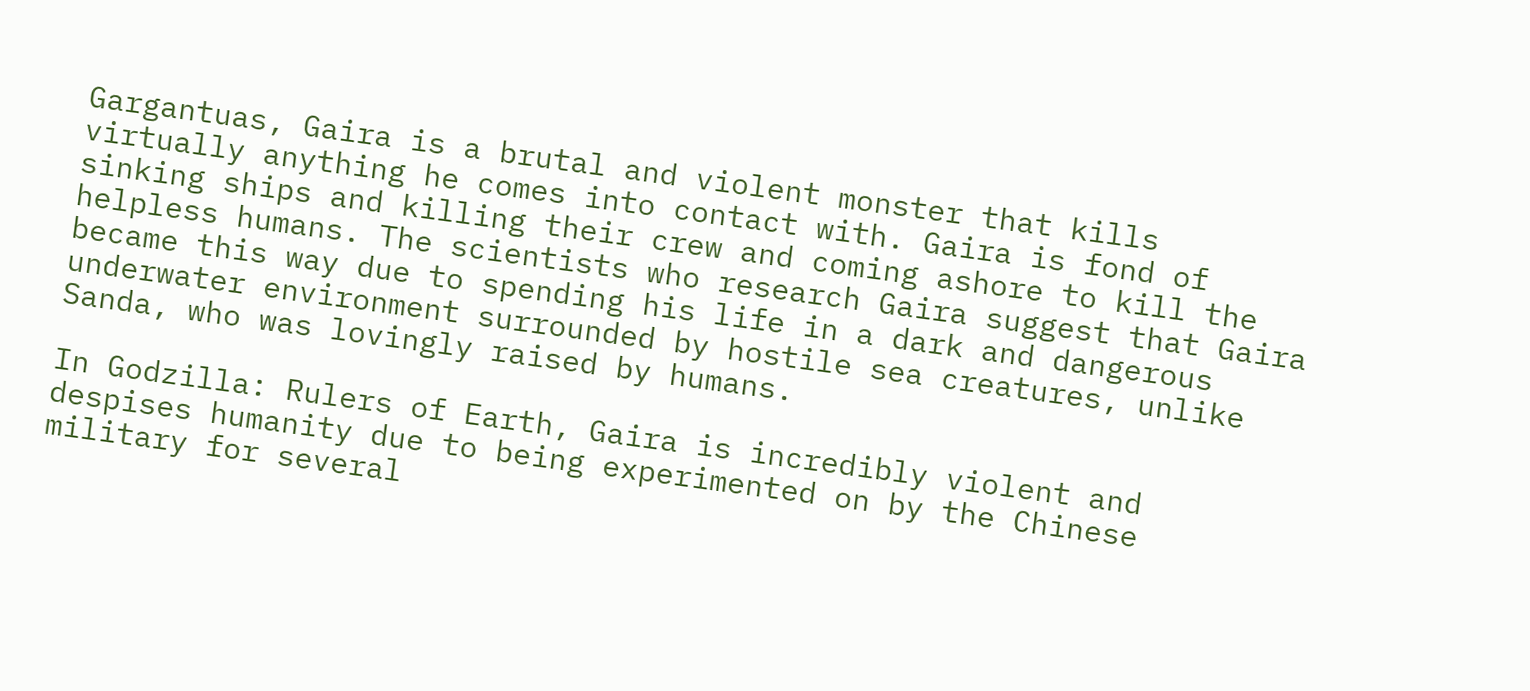Gargantuas, Gaira is a brutal and violent monster that kills virtually anything he comes into contact with. Gaira is fond of sinking ships and killing their crew and coming ashore to kill the helpless humans. The scientists who research Gaira suggest that Gaira became this way due to spending his life in a dark and dangerous underwater environment surrounded by hostile sea creatures, unlike Sanda, who was lovingly raised by humans.

In Godzilla: Rulers of Earth, Gaira is incredibly violent and despises humanity due to being experimented on by the Chinese military for several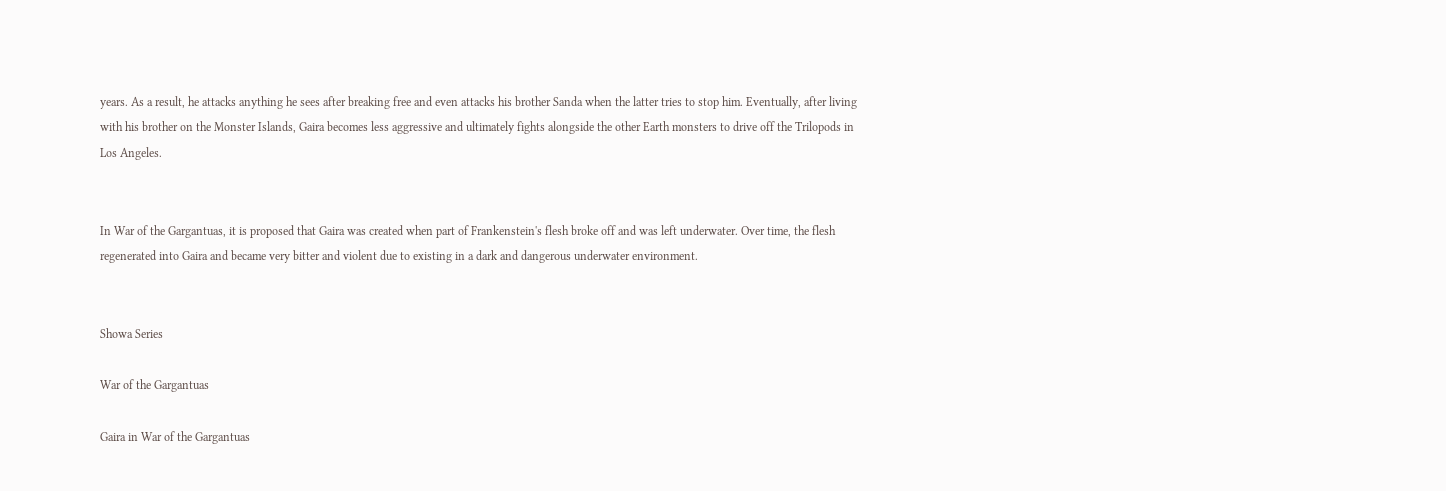years. As a result, he attacks anything he sees after breaking free and even attacks his brother Sanda when the latter tries to stop him. Eventually, after living with his brother on the Monster Islands, Gaira becomes less aggressive and ultimately fights alongside the other Earth monsters to drive off the Trilopods in Los Angeles.


In War of the Gargantuas, it is proposed that Gaira was created when part of Frankenstein's flesh broke off and was left underwater. Over time, the flesh regenerated into Gaira and became very bitter and violent due to existing in a dark and dangerous underwater environment.


Showa Series

War of the Gargantuas

Gaira in War of the Gargantuas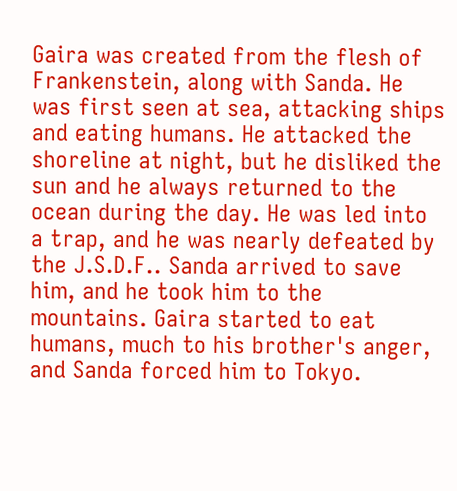Gaira was created from the flesh of Frankenstein, along with Sanda. He was first seen at sea, attacking ships and eating humans. He attacked the shoreline at night, but he disliked the sun and he always returned to the ocean during the day. He was led into a trap, and he was nearly defeated by the J.S.D.F.. Sanda arrived to save him, and he took him to the mountains. Gaira started to eat humans, much to his brother's anger, and Sanda forced him to Tokyo.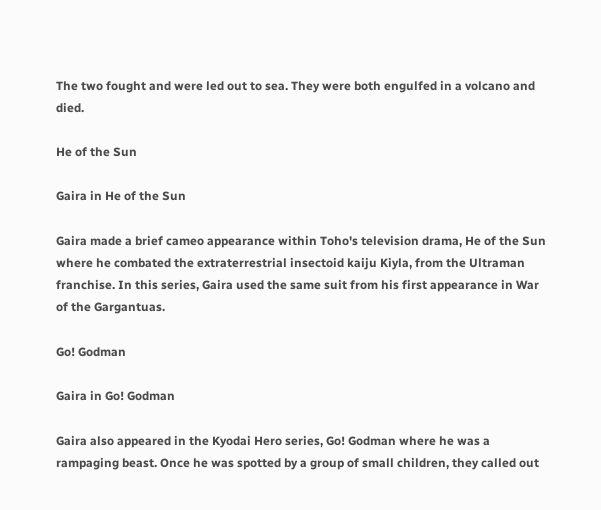The two fought and were led out to sea. They were both engulfed in a volcano and died.

He of the Sun

Gaira in He of the Sun

Gaira made a brief cameo appearance within Toho's television drama, He of the Sun where he combated the extraterrestrial insectoid kaiju Kiyla, from the Ultraman franchise. In this series, Gaira used the same suit from his first appearance in War of the Gargantuas.

Go! Godman

Gaira in Go! Godman

Gaira also appeared in the Kyodai Hero series, Go! Godman where he was a rampaging beast. Once he was spotted by a group of small children, they called out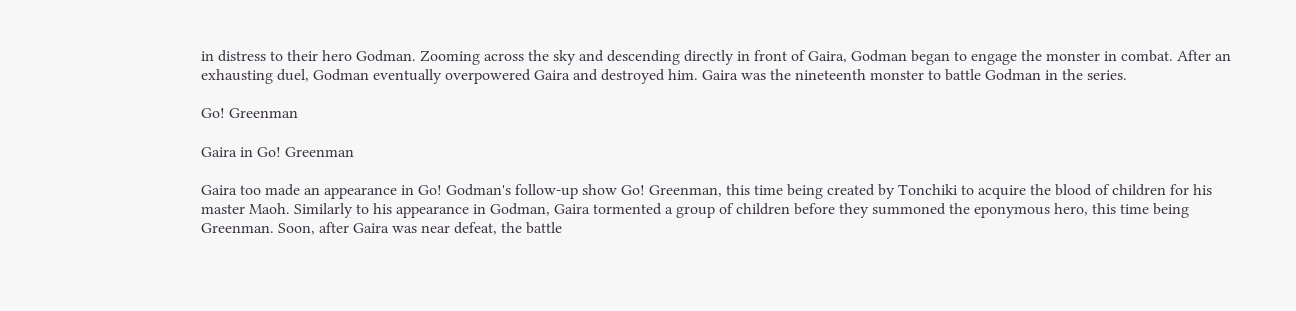in distress to their hero Godman. Zooming across the sky and descending directly in front of Gaira, Godman began to engage the monster in combat. After an exhausting duel, Godman eventually overpowered Gaira and destroyed him. Gaira was the nineteenth monster to battle Godman in the series.

Go! Greenman

Gaira in Go! Greenman

Gaira too made an appearance in Go! Godman's follow-up show Go! Greenman, this time being created by Tonchiki to acquire the blood of children for his master Maoh. Similarly to his appearance in Godman, Gaira tormented a group of children before they summoned the eponymous hero, this time being Greenman. Soon, after Gaira was near defeat, the battle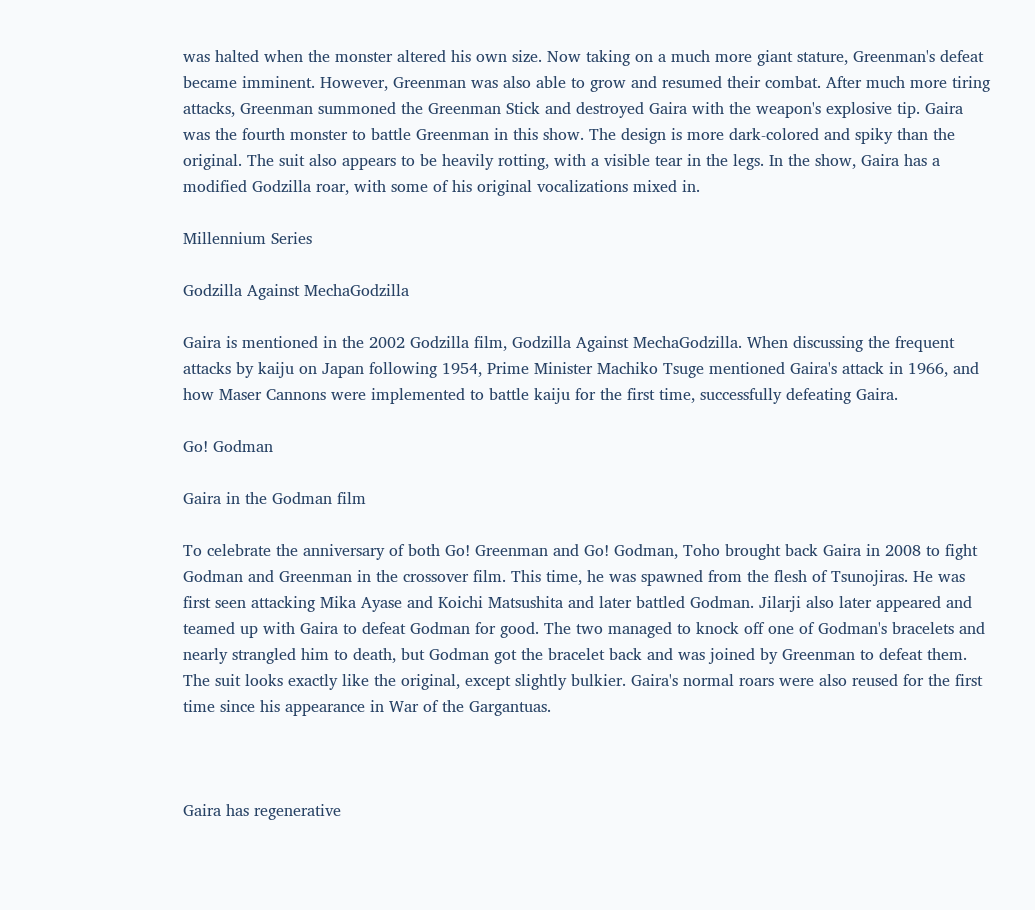was halted when the monster altered his own size. Now taking on a much more giant stature, Greenman's defeat became imminent. However, Greenman was also able to grow and resumed their combat. After much more tiring attacks, Greenman summoned the Greenman Stick and destroyed Gaira with the weapon's explosive tip. Gaira was the fourth monster to battle Greenman in this show. The design is more dark-colored and spiky than the original. The suit also appears to be heavily rotting, with a visible tear in the legs. In the show, Gaira has a modified Godzilla roar, with some of his original vocalizations mixed in.

Millennium Series

Godzilla Against MechaGodzilla

Gaira is mentioned in the 2002 Godzilla film, Godzilla Against MechaGodzilla. When discussing the frequent attacks by kaiju on Japan following 1954, Prime Minister Machiko Tsuge mentioned Gaira's attack in 1966, and how Maser Cannons were implemented to battle kaiju for the first time, successfully defeating Gaira.

Go! Godman

Gaira in the Godman film

To celebrate the anniversary of both Go! Greenman and Go! Godman, Toho brought back Gaira in 2008 to fight Godman and Greenman in the crossover film. This time, he was spawned from the flesh of Tsunojiras. He was first seen attacking Mika Ayase and Koichi Matsushita and later battled Godman. Jilarji also later appeared and teamed up with Gaira to defeat Godman for good. The two managed to knock off one of Godman's bracelets and nearly strangled him to death, but Godman got the bracelet back and was joined by Greenman to defeat them. The suit looks exactly like the original, except slightly bulkier. Gaira's normal roars were also reused for the first time since his appearance in War of the Gargantuas.



Gaira has regenerative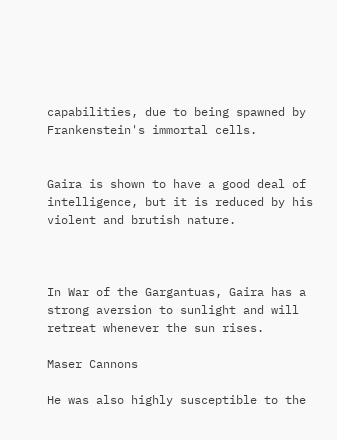capabilities, due to being spawned by Frankenstein's immortal cells.


Gaira is shown to have a good deal of intelligence, but it is reduced by his violent and brutish nature.



In War of the Gargantuas, Gaira has a strong aversion to sunlight and will retreat whenever the sun rises.

Maser Cannons

He was also highly susceptible to the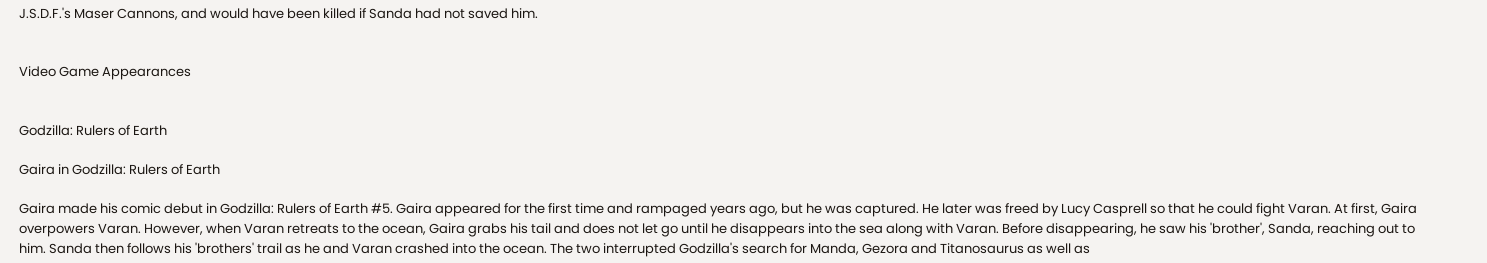J.S.D.F.'s Maser Cannons, and would have been killed if Sanda had not saved him.


Video Game Appearances


Godzilla: Rulers of Earth

Gaira in Godzilla: Rulers of Earth

Gaira made his comic debut in Godzilla: Rulers of Earth #5. Gaira appeared for the first time and rampaged years ago, but he was captured. He later was freed by Lucy Casprell so that he could fight Varan. At first, Gaira overpowers Varan. However, when Varan retreats to the ocean, Gaira grabs his tail and does not let go until he disappears into the sea along with Varan. Before disappearing, he saw his 'brother', Sanda, reaching out to him. Sanda then follows his 'brothers' trail as he and Varan crashed into the ocean. The two interrupted Godzilla's search for Manda, Gezora and Titanosaurus as well as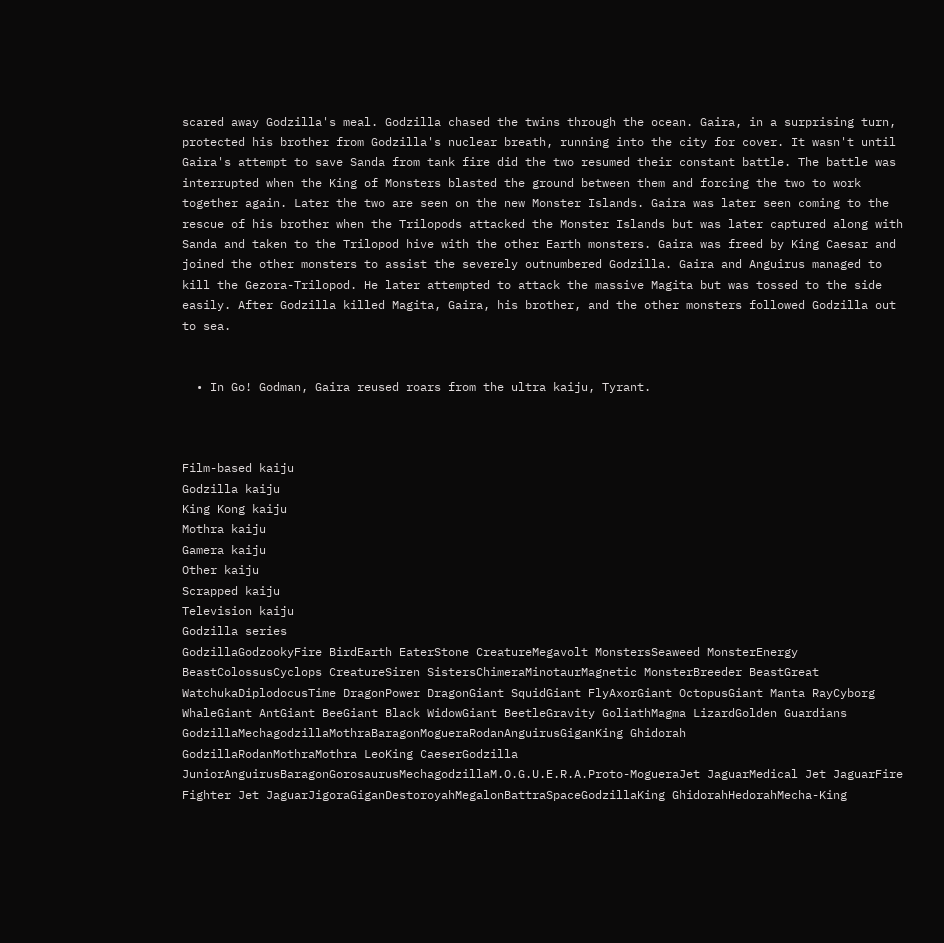scared away Godzilla's meal. Godzilla chased the twins through the ocean. Gaira, in a surprising turn, protected his brother from Godzilla's nuclear breath, running into the city for cover. It wasn't until Gaira's attempt to save Sanda from tank fire did the two resumed their constant battle. The battle was interrupted when the King of Monsters blasted the ground between them and forcing the two to work together again. Later the two are seen on the new Monster Islands. Gaira was later seen coming to the rescue of his brother when the Trilopods attacked the Monster Islands but was later captured along with Sanda and taken to the Trilopod hive with the other Earth monsters. Gaira was freed by King Caesar and joined the other monsters to assist the severely outnumbered Godzilla. Gaira and Anguirus managed to kill the Gezora-Trilopod. He later attempted to attack the massive Magita but was tossed to the side easily. After Godzilla killed Magita, Gaira, his brother, and the other monsters followed Godzilla out to sea.


  • In Go! Godman, Gaira reused roars from the ultra kaiju, Tyrant.



Film-based kaiju
Godzilla kaiju
King Kong kaiju
Mothra kaiju
Gamera kaiju
Other kaiju
Scrapped kaiju
Television kaiju
Godzilla series
GodzillaGodzookyFire BirdEarth EaterStone CreatureMegavolt MonstersSeaweed MonsterEnergy BeastColossusCyclops CreatureSiren SistersChimeraMinotaurMagnetic MonsterBreeder BeastGreat WatchukaDiplodocusTime DragonPower DragonGiant SquidGiant FlyAxorGiant OctopusGiant Manta RayCyborg WhaleGiant AntGiant BeeGiant Black WidowGiant BeetleGravity GoliathMagma LizardGolden Guardians
GodzillaMechagodzillaMothraBaragonMogueraRodanAnguirusGiganKing Ghidorah
GodzillaRodanMothraMothra LeoKing CaeserGodzilla JuniorAnguirusBaragonGorosaurusMechagodzillaM.O.G.U.E.R.A.Proto-MogueraJet JaguarMedical Jet JaguarFire Fighter Jet JaguarJigoraGiganDestoroyahMegalonBattraSpaceGodzillaKing GhidorahHedorahMecha-King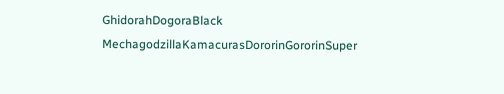GhidorahDogoraBlack MechagodzillaKamacurasDororinGororinSuper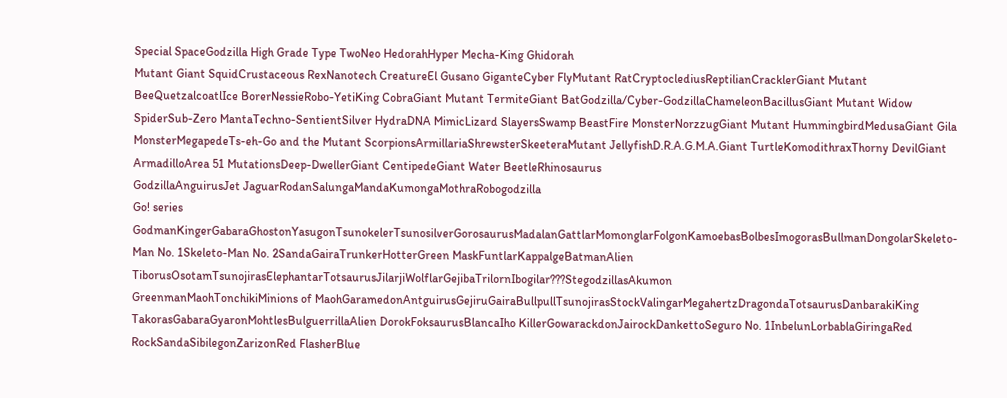Special SpaceGodzilla High Grade Type TwoNeo HedorahHyper Mecha-King Ghidorah
Mutant Giant SquidCrustaceous RexNanotech CreatureEl Gusano GiganteCyber FlyMutant RatCryptoclediusReptilianCracklerGiant Mutant BeeQuetzalcoatlIce BorerNessieRobo-YetiKing CobraGiant Mutant TermiteGiant BatGodzilla/Cyber-GodzillaChameleonBacillusGiant Mutant Widow SpiderSub-Zero MantaTechno-SentientSilver HydraDNA MimicLizard SlayersSwamp BeastFire MonsterNorzzugGiant Mutant HummingbirdMedusaGiant Gila MonsterMegapedeTs-eh-Go and the Mutant ScorpionsArmillariaShrewsterSkeeteraMutant JellyfishD.R.A.G.M.A.Giant TurtleKomodithraxThorny DevilGiant ArmadilloArea 51 MutationsDeep-DwellerGiant CentipedeGiant Water BeetleRhinosaurus
GodzillaAnguirusJet JaguarRodanSalungaMandaKumongaMothraRobogodzilla
Go! series
GodmanKingerGabaraGhostonYasugonTsunokelerTsunosilverGorosaurusMadalanGattlarMomonglarFolgonKamoebasBolbesImogorasBullmanDongolarSkeleto-Man No. 1Skeleto-Man No. 2SandaGairaTrunkerHotterGreen MaskFuntlarKappalgeBatmanAlien TiborusOsotamTsunojirasElephantarTotsaurusJilarjiWolflarGejibaTrilornIbogilar???StegodzillasAkumon
GreenmanMaohTonchikiMinions of MaohGaramedonAntguirusGejiruGairaBullpullTsunojirasStockValingarMegahertzDragondaTotsaurusDanbarakiKing TakorasGabaraGyaronMohtlesBulguerrillaAlien DorokFoksaurusBlancaIho KillerGowarackdonJairockDankettoSeguro No. 1InbelunLorbablaGiringaRed RockSandaSibilegonZarizonRed FlasherBlue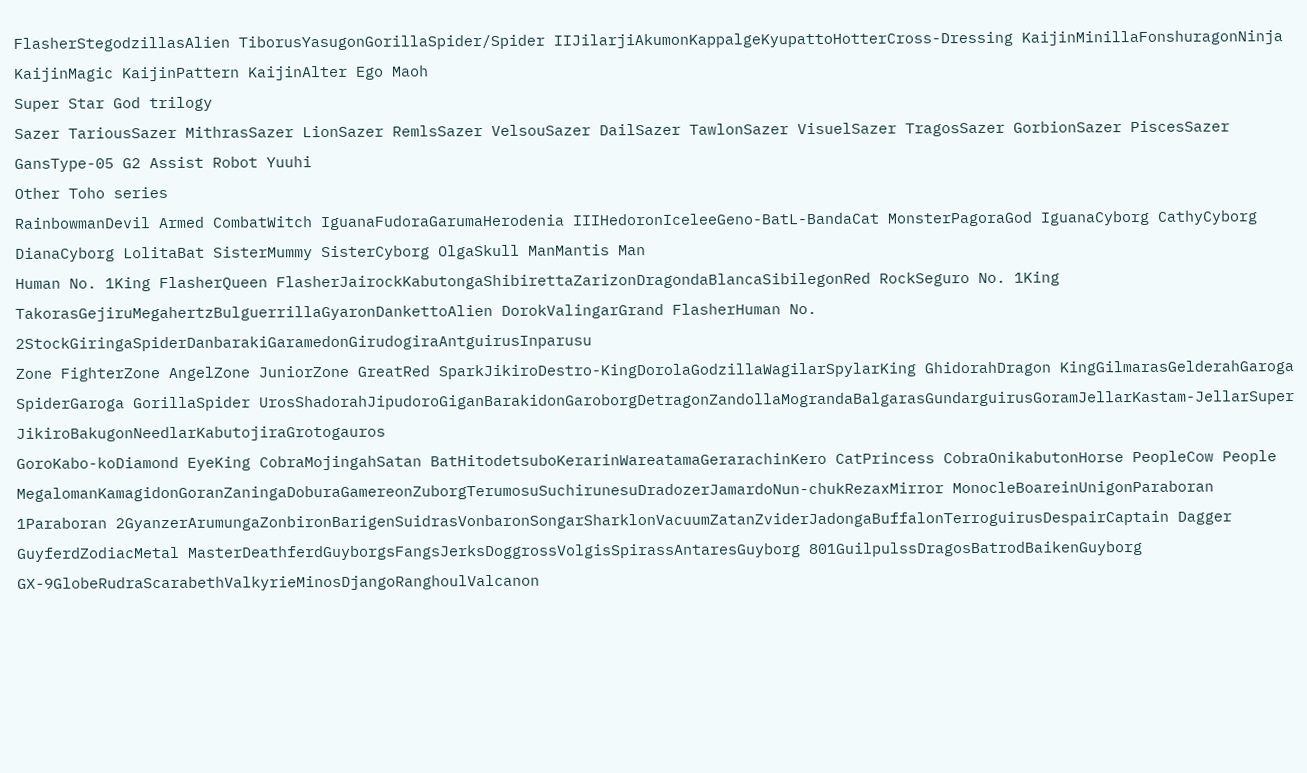FlasherStegodzillasAlien TiborusYasugonGorillaSpider/Spider IIJilarjiAkumonKappalgeKyupattoHotterCross-Dressing KaijinMinillaFonshuragonNinja KaijinMagic KaijinPattern KaijinAlter Ego Maoh
Super Star God trilogy
Sazer TariousSazer MithrasSazer LionSazer RemlsSazer VelsouSazer DailSazer TawlonSazer VisuelSazer TragosSazer GorbionSazer PiscesSazer GansType-05 G2 Assist Robot Yuuhi
Other Toho series
RainbowmanDevil Armed CombatWitch IguanaFudoraGarumaHerodenia IIIHedoronIceleeGeno-BatL-BandaCat MonsterPagoraGod IguanaCyborg CathyCyborg DianaCyborg LolitaBat SisterMummy SisterCyborg OlgaSkull ManMantis Man
Human No. 1King FlasherQueen FlasherJairockKabutongaShibirettaZarizonDragondaBlancaSibilegonRed RockSeguro No. 1King TakorasGejiruMegahertzBulguerrillaGyaronDankettoAlien DorokValingarGrand FlasherHuman No. 2StockGiringaSpiderDanbarakiGaramedonGirudogiraAntguirusInparusu
Zone FighterZone AngelZone JuniorZone GreatRed SparkJikiroDestro-KingDorolaGodzillaWagilarSpylarKing GhidorahDragon KingGilmarasGelderahGaroga SpiderGaroga GorillaSpider UrosShadorahJipudoroGiganBarakidonGaroborgDetragonZandollaMograndaBalgarasGundarguirusGoramJellarKastam-JellarSuper JikiroBakugonNeedlarKabutojiraGrotogauros
GoroKabo-koDiamond EyeKing CobraMojingahSatan BatHitodetsuboKerarinWareatamaGerarachinKero CatPrincess CobraOnikabutonHorse PeopleCow People
MegalomanKamagidonGoranZaningaDoburaGamereonZuborgTerumosuSuchirunesuDradozerJamardoNun-chukRezaxMirror MonocleBoareinUnigonParaboran 1Paraboran 2GyanzerArumungaZonbironBarigenSuidrasVonbaronSongarSharklonVacuumZatanZviderJadongaBuffalonTerroguirusDespairCaptain Dagger
GuyferdZodiacMetal MasterDeathferdGuyborgsFangsJerksDoggrossVolgisSpirassAntaresGuyborg 801GuilpulssDragosBatrodBaikenGuyborg GX-9GlobeRudraScarabethValkyrieMinosDjangoRanghoulValcanon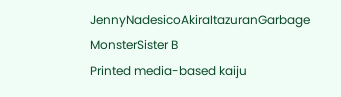JennyNadesicoAkiraItazuranGarbage MonsterSister B
Printed media-based kaiju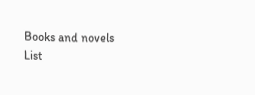Books and novels
List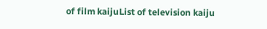of film kaijuList of television kaiju